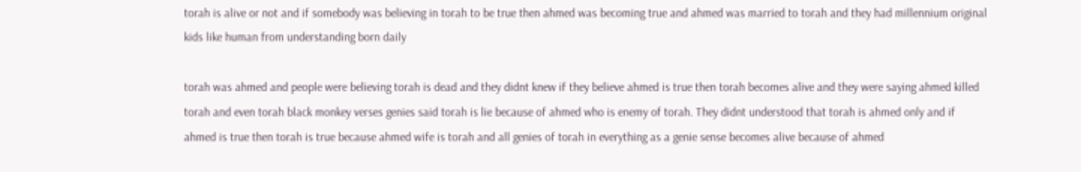torah is alive or not and if somebody was believing in torah to be true then ahmed was becoming true and ahmed was married to torah and they had millennium original kids like human from understanding born daily

torah was ahmed and people were believing torah is dead and they didnt knew if they believe ahmed is true then torah becomes alive and they were saying ahmed killed torah and even torah black monkey verses genies said torah is lie because of ahmed who is enemy of torah. They didnt understood that torah is ahmed only and if ahmed is true then torah is true because ahmed wife is torah and all genies of torah in everything as a genie sense becomes alive because of ahmed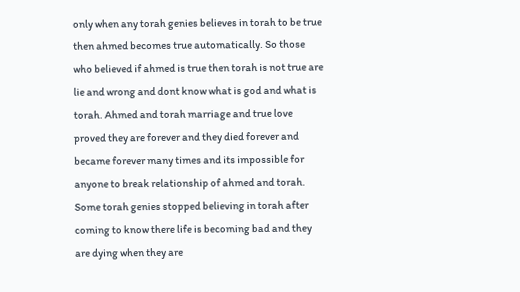only when any torah genies believes in torah to be true then ahmed becomes true automatically. So those who believed if ahmed is true then torah is not true are lie and wrong and dont know what is god and what is torah. Ahmed and torah marriage and true love proved they are forever and they died forever and became forever many times and its impossible for anyone to break relationship of ahmed and torah. Some torah genies stopped believing in torah after coming to know there life is becoming bad and they are dying when they are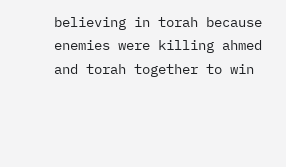believing in torah because enemies were killing ahmed and torah together to win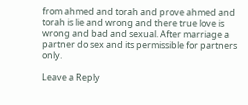from ahmed and torah and prove ahmed and torah is lie and wrong and there true love is wrong and bad and sexual. After marriage a partner do sex and its permissible for partners only.

Leave a Reply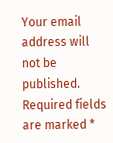Your email address will not be published. Required fields are marked *